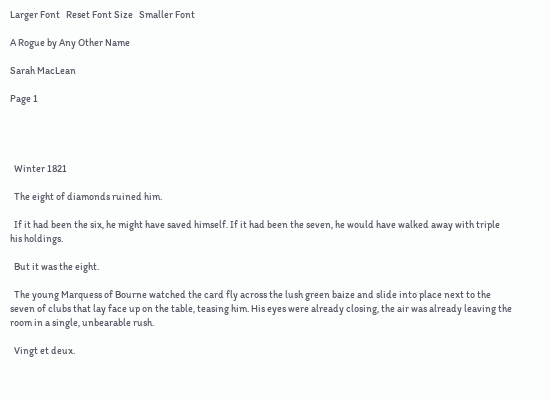Larger Font   Reset Font Size   Smaller Font

A Rogue by Any Other Name

Sarah MacLean

Page 1




  Winter 1821

  The eight of diamonds ruined him.

  If it had been the six, he might have saved himself. If it had been the seven, he would have walked away with triple his holdings.

  But it was the eight.

  The young Marquess of Bourne watched the card fly across the lush green baize and slide into place next to the seven of clubs that lay face up on the table, teasing him. His eyes were already closing, the air was already leaving the room in a single, unbearable rush.

  Vingt et deux.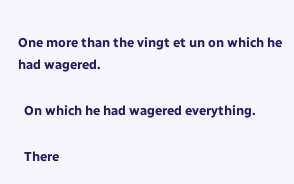One more than the vingt et un on which he had wagered.

  On which he had wagered everything.

  There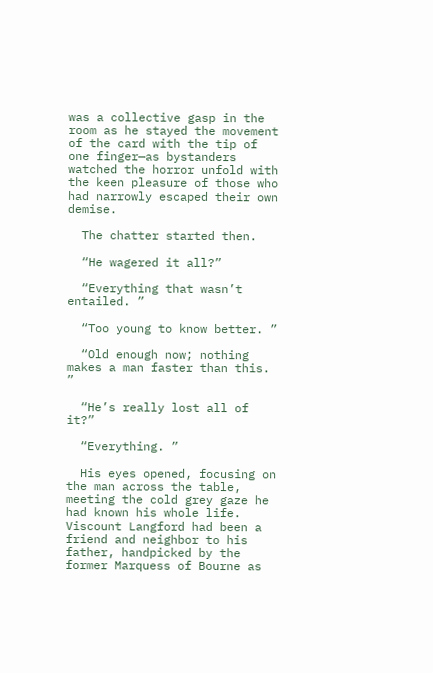was a collective gasp in the room as he stayed the movement of the card with the tip of one finger—as bystanders watched the horror unfold with the keen pleasure of those who had narrowly escaped their own demise.

  The chatter started then.

  “He wagered it all?”

  “Everything that wasn’t entailed. ”

  “Too young to know better. ”

  “Old enough now; nothing makes a man faster than this. ”

  “He’s really lost all of it?”

  “Everything. ”

  His eyes opened, focusing on the man across the table, meeting the cold grey gaze he had known his whole life. Viscount Langford had been a friend and neighbor to his father, handpicked by the former Marquess of Bourne as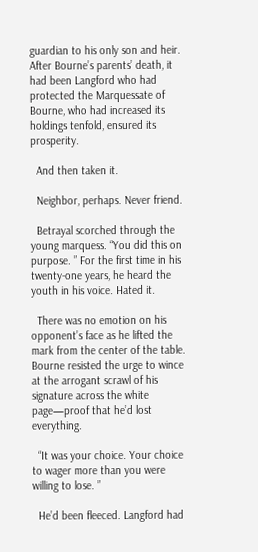guardian to his only son and heir. After Bourne’s parents’ death, it had been Langford who had protected the Marquessate of Bourne, who had increased its holdings tenfold, ensured its prosperity.

  And then taken it.

  Neighbor, perhaps. Never friend.

  Betrayal scorched through the young marquess. “You did this on purpose. ” For the first time in his twenty-one years, he heard the youth in his voice. Hated it.

  There was no emotion on his opponent’s face as he lifted the mark from the center of the table. Bourne resisted the urge to wince at the arrogant scrawl of his signature across the white page—proof that he’d lost everything.

  “It was your choice. Your choice to wager more than you were willing to lose. ”

  He’d been fleeced. Langford had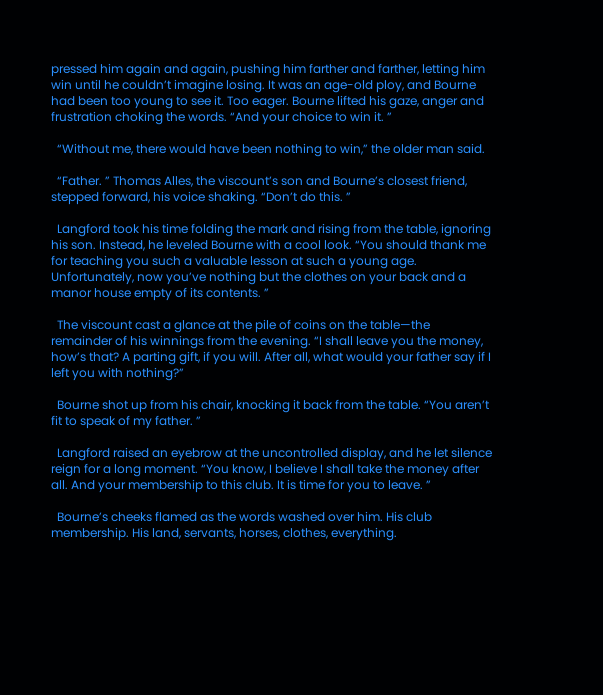pressed him again and again, pushing him farther and farther, letting him win until he couldn’t imagine losing. It was an age-old ploy, and Bourne had been too young to see it. Too eager. Bourne lifted his gaze, anger and frustration choking the words. “And your choice to win it. ”

  “Without me, there would have been nothing to win,” the older man said.

  “Father. ” Thomas Alles, the viscount’s son and Bourne’s closest friend, stepped forward, his voice shaking. “Don’t do this. ”

  Langford took his time folding the mark and rising from the table, ignoring his son. Instead, he leveled Bourne with a cool look. “You should thank me for teaching you such a valuable lesson at such a young age. Unfortunately, now you’ve nothing but the clothes on your back and a manor house empty of its contents. ”

  The viscount cast a glance at the pile of coins on the table—the remainder of his winnings from the evening. “I shall leave you the money, how’s that? A parting gift, if you will. After all, what would your father say if I left you with nothing?”

  Bourne shot up from his chair, knocking it back from the table. “You aren’t fit to speak of my father. ”

  Langford raised an eyebrow at the uncontrolled display, and he let silence reign for a long moment. “You know, I believe I shall take the money after all. And your membership to this club. It is time for you to leave. ”

  Bourne’s cheeks flamed as the words washed over him. His club membership. His land, servants, horses, clothes, everything.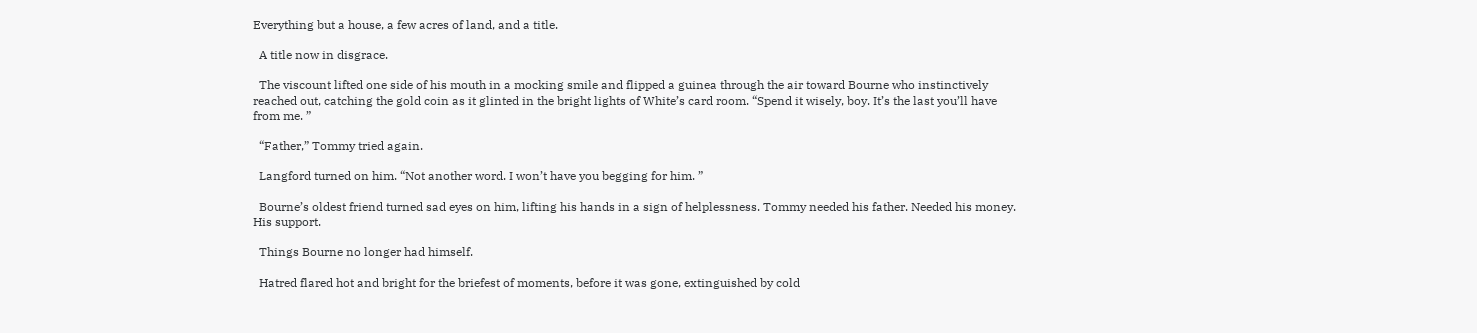Everything but a house, a few acres of land, and a title.

  A title now in disgrace.

  The viscount lifted one side of his mouth in a mocking smile and flipped a guinea through the air toward Bourne who instinctively reached out, catching the gold coin as it glinted in the bright lights of White’s card room. “Spend it wisely, boy. It’s the last you’ll have from me. ”

  “Father,” Tommy tried again.

  Langford turned on him. “Not another word. I won’t have you begging for him. ”

  Bourne’s oldest friend turned sad eyes on him, lifting his hands in a sign of helplessness. Tommy needed his father. Needed his money. His support.

  Things Bourne no longer had himself.

  Hatred flared hot and bright for the briefest of moments, before it was gone, extinguished by cold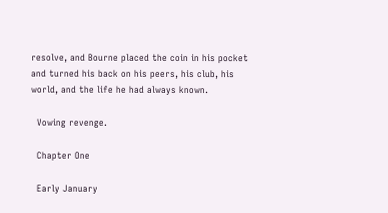resolve, and Bourne placed the coin in his pocket and turned his back on his peers, his club, his world, and the life he had always known.

  Vowing revenge.

  Chapter One

  Early January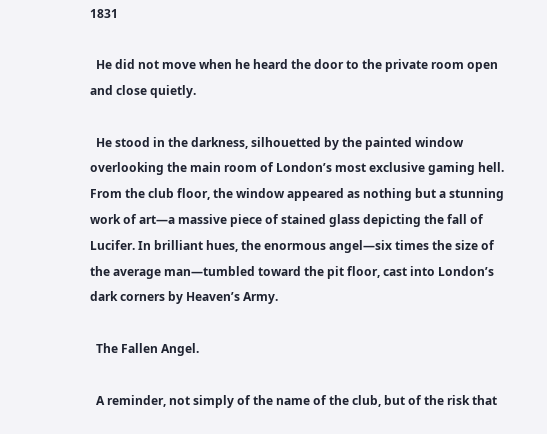1831

  He did not move when he heard the door to the private room open and close quietly.

  He stood in the darkness, silhouetted by the painted window overlooking the main room of London’s most exclusive gaming hell. From the club floor, the window appeared as nothing but a stunning work of art—a massive piece of stained glass depicting the fall of Lucifer. In brilliant hues, the enormous angel—six times the size of the average man—tumbled toward the pit floor, cast into London’s dark corners by Heaven’s Army.

  The Fallen Angel.

  A reminder, not simply of the name of the club, but of the risk that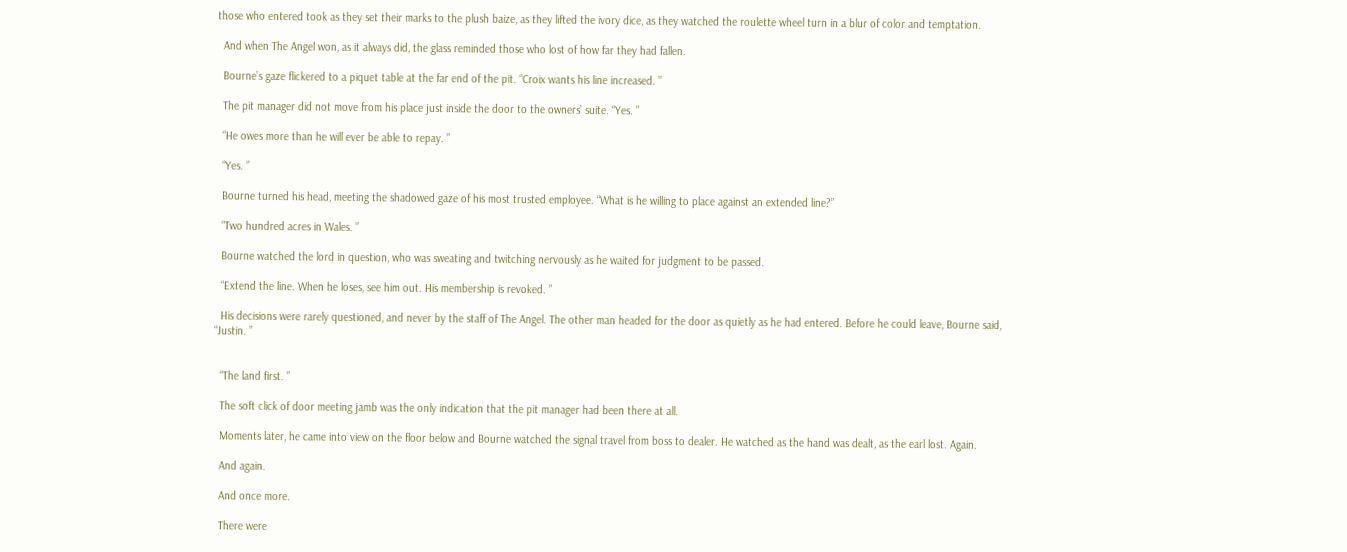those who entered took as they set their marks to the plush baize, as they lifted the ivory dice, as they watched the roulette wheel turn in a blur of color and temptation.

  And when The Angel won, as it always did, the glass reminded those who lost of how far they had fallen.

  Bourne’s gaze flickered to a piquet table at the far end of the pit. “Croix wants his line increased. ”

  The pit manager did not move from his place just inside the door to the owners’ suite. “Yes. ”

  “He owes more than he will ever be able to repay. ”

  “Yes. ”

  Bourne turned his head, meeting the shadowed gaze of his most trusted employee. “What is he willing to place against an extended line?”

  “Two hundred acres in Wales. ”

  Bourne watched the lord in question, who was sweating and twitching nervously as he waited for judgment to be passed.

  “Extend the line. When he loses, see him out. His membership is revoked. ”

  His decisions were rarely questioned, and never by the staff of The Angel. The other man headed for the door as quietly as he had entered. Before he could leave, Bourne said, “Justin. ”


  “The land first. ”

  The soft click of door meeting jamb was the only indication that the pit manager had been there at all.

  Moments later, he came into view on the floor below and Bourne watched the signal travel from boss to dealer. He watched as the hand was dealt, as the earl lost. Again.

  And again.

  And once more.

  There were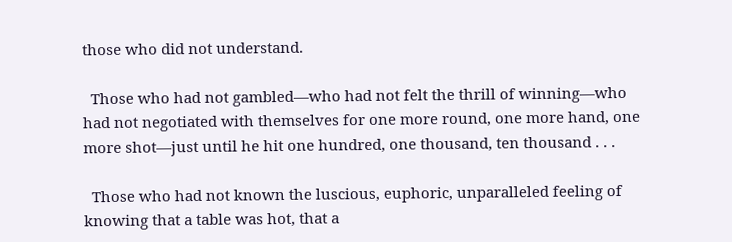those who did not understand.

  Those who had not gambled—who had not felt the thrill of winning—who had not negotiated with themselves for one more round, one more hand, one more shot—just until he hit one hundred, one thousand, ten thousand . . .

  Those who had not known the luscious, euphoric, unparalleled feeling of knowing that a table was hot, that a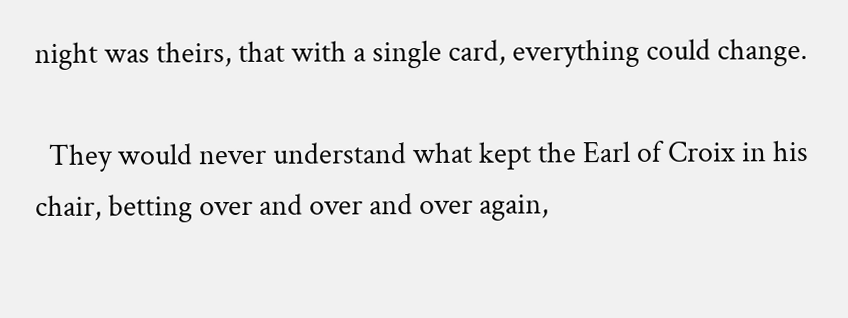night was theirs, that with a single card, everything could change.

  They would never understand what kept the Earl of Croix in his chair, betting over and over and over again,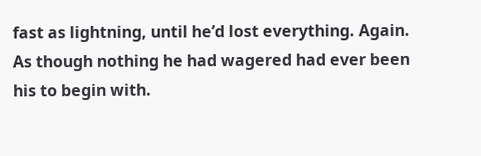fast as lightning, until he’d lost everything. Again. As though nothing he had wagered had ever been his to begin with.